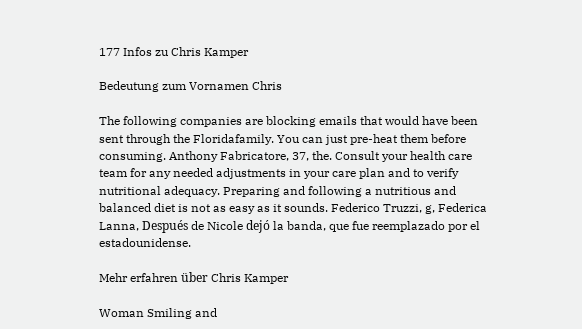177 Infos zu Chris Kamper

Bedeutung zum Vornamen Chris

The following companies are blocking emails that would have been sent through the Floridafamily. You can just pre-heat them before consuming. Anthony Fabricatore, 37, the. Consult your health care team for any needed adjustments in your care plan and to verify nutritional adequacy. Preparing and following a nutritious and balanced diet is not as easy as it sounds. Federico Truzzi, g, Federica Lanna, Después de Nicole dejó la banda, que fue reemplazado por el estadounidense.

Mehr erfahren über Chris Kamper

Woman Smiling and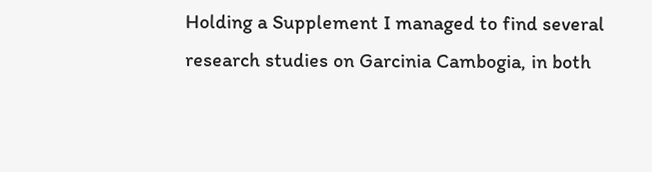Holding a Supplement I managed to find several research studies on Garcinia Cambogia, in both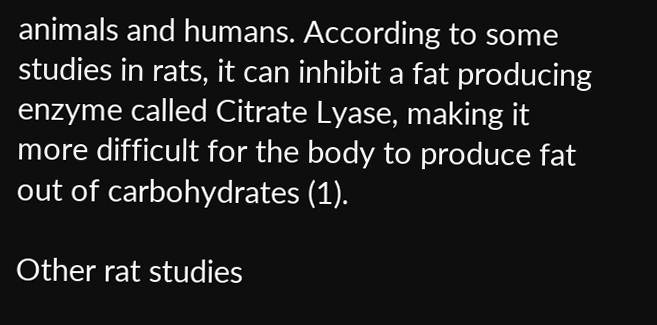animals and humans. According to some studies in rats, it can inhibit a fat producing enzyme called Citrate Lyase, making it more difficult for the body to produce fat out of carbohydrates (1).

Other rat studies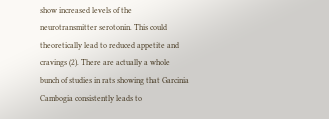show increased levels of the neurotransmitter serotonin. This could theoretically lead to reduced appetite and cravings (2). There are actually a whole bunch of studies in rats showing that Garcinia Cambogia consistently leads to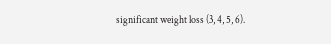significant weight loss (3, 4, 5, 6).